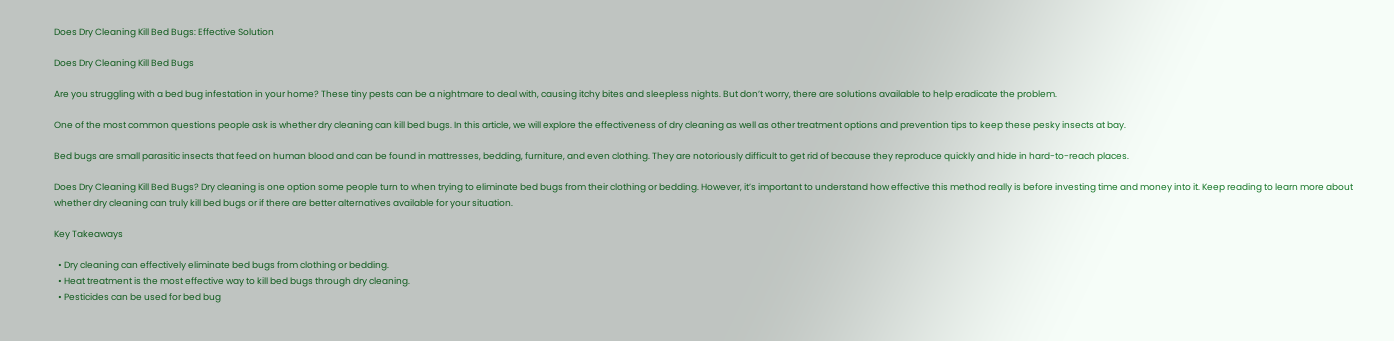Does Dry Cleaning Kill Bed Bugs: Effective Solution

Does Dry Cleaning Kill Bed Bugs

Are you struggling with a bed bug infestation in your home? These tiny pests can be a nightmare to deal with, causing itchy bites and sleepless nights. But don’t worry, there are solutions available to help eradicate the problem.

One of the most common questions people ask is whether dry cleaning can kill bed bugs. In this article, we will explore the effectiveness of dry cleaning as well as other treatment options and prevention tips to keep these pesky insects at bay.

Bed bugs are small parasitic insects that feed on human blood and can be found in mattresses, bedding, furniture, and even clothing. They are notoriously difficult to get rid of because they reproduce quickly and hide in hard-to-reach places.

Does Dry Cleaning Kill Bed Bugs? Dry cleaning is one option some people turn to when trying to eliminate bed bugs from their clothing or bedding. However, it’s important to understand how effective this method really is before investing time and money into it. Keep reading to learn more about whether dry cleaning can truly kill bed bugs or if there are better alternatives available for your situation.

Key Takeaways

  • Dry cleaning can effectively eliminate bed bugs from clothing or bedding.
  • Heat treatment is the most effective way to kill bed bugs through dry cleaning.
  • Pesticides can be used for bed bug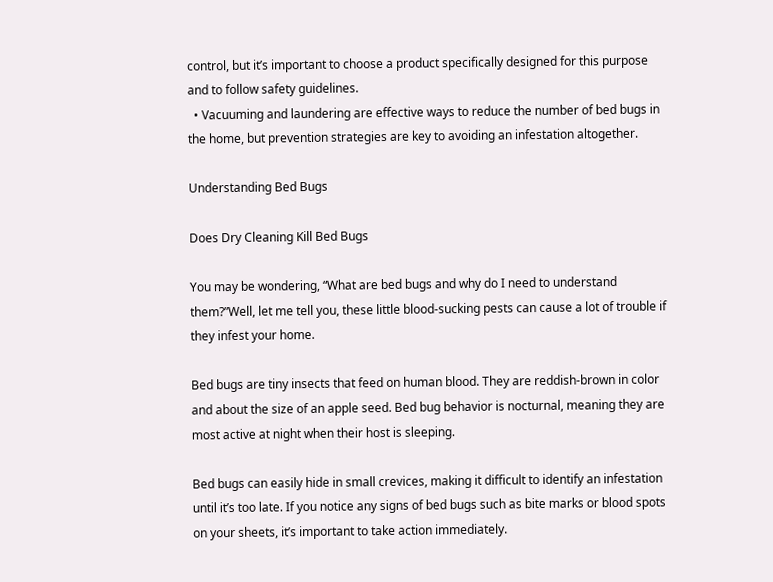control, but it’s important to choose a product specifically designed for this purpose and to follow safety guidelines.
  • Vacuuming and laundering are effective ways to reduce the number of bed bugs in the home, but prevention strategies are key to avoiding an infestation altogether.

Understanding Bed Bugs

Does Dry Cleaning Kill Bed Bugs

You may be wondering, “What are bed bugs and why do I need to understand them?”Well, let me tell you, these little blood-sucking pests can cause a lot of trouble if they infest your home.

Bed bugs are tiny insects that feed on human blood. They are reddish-brown in color and about the size of an apple seed. Bed bug behavior is nocturnal, meaning they are most active at night when their host is sleeping.

Bed bugs can easily hide in small crevices, making it difficult to identify an infestation until it’s too late. If you notice any signs of bed bugs such as bite marks or blood spots on your sheets, it’s important to take action immediately.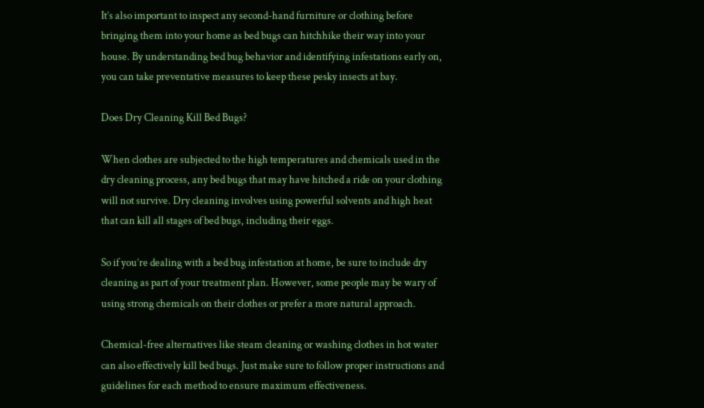It’s also important to inspect any second-hand furniture or clothing before bringing them into your home as bed bugs can hitchhike their way into your house. By understanding bed bug behavior and identifying infestations early on, you can take preventative measures to keep these pesky insects at bay.

Does Dry Cleaning Kill Bed Bugs?

When clothes are subjected to the high temperatures and chemicals used in the dry cleaning process, any bed bugs that may have hitched a ride on your clothing will not survive. Dry cleaning involves using powerful solvents and high heat that can kill all stages of bed bugs, including their eggs.

So if you’re dealing with a bed bug infestation at home, be sure to include dry cleaning as part of your treatment plan. However, some people may be wary of using strong chemicals on their clothes or prefer a more natural approach.

Chemical-free alternatives like steam cleaning or washing clothes in hot water can also effectively kill bed bugs. Just make sure to follow proper instructions and guidelines for each method to ensure maximum effectiveness.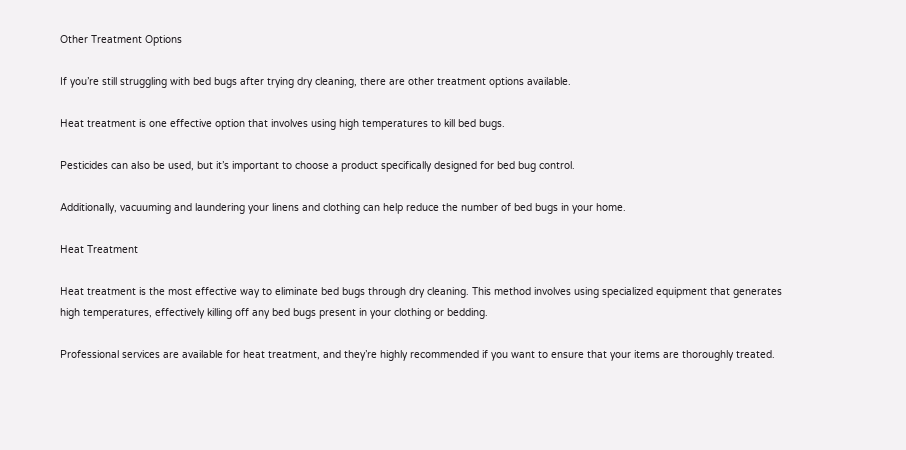Other Treatment Options

If you’re still struggling with bed bugs after trying dry cleaning, there are other treatment options available.

Heat treatment is one effective option that involves using high temperatures to kill bed bugs.

Pesticides can also be used, but it’s important to choose a product specifically designed for bed bug control.

Additionally, vacuuming and laundering your linens and clothing can help reduce the number of bed bugs in your home.

Heat Treatment

Heat treatment is the most effective way to eliminate bed bugs through dry cleaning. This method involves using specialized equipment that generates high temperatures, effectively killing off any bed bugs present in your clothing or bedding.

Professional services are available for heat treatment, and they’re highly recommended if you want to ensure that your items are thoroughly treated.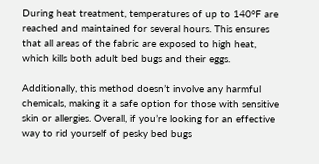During heat treatment, temperatures of up to 140°F are reached and maintained for several hours. This ensures that all areas of the fabric are exposed to high heat, which kills both adult bed bugs and their eggs.

Additionally, this method doesn’t involve any harmful chemicals, making it a safe option for those with sensitive skin or allergies. Overall, if you’re looking for an effective way to rid yourself of pesky bed bugs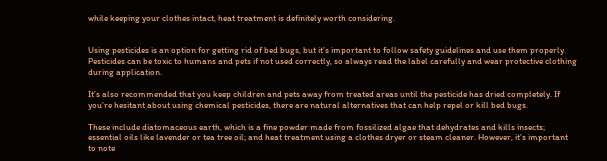while keeping your clothes intact, heat treatment is definitely worth considering.


Using pesticides is an option for getting rid of bed bugs, but it’s important to follow safety guidelines and use them properly. Pesticides can be toxic to humans and pets if not used correctly, so always read the label carefully and wear protective clothing during application.

It’s also recommended that you keep children and pets away from treated areas until the pesticide has dried completely. If you’re hesitant about using chemical pesticides, there are natural alternatives that can help repel or kill bed bugs.

These include diatomaceous earth, which is a fine powder made from fossilized algae that dehydrates and kills insects; essential oils like lavender or tea tree oil; and heat treatment using a clothes dryer or steam cleaner. However, it’s important to note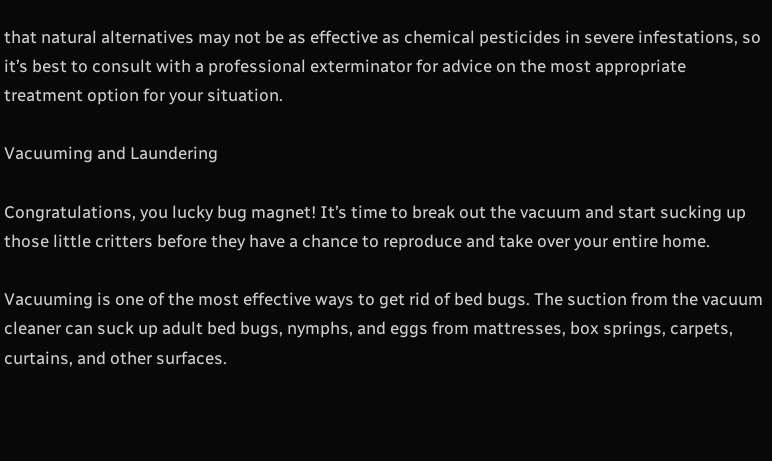that natural alternatives may not be as effective as chemical pesticides in severe infestations, so it’s best to consult with a professional exterminator for advice on the most appropriate treatment option for your situation.

Vacuuming and Laundering

Congratulations, you lucky bug magnet! It’s time to break out the vacuum and start sucking up those little critters before they have a chance to reproduce and take over your entire home.

Vacuuming is one of the most effective ways to get rid of bed bugs. The suction from the vacuum cleaner can suck up adult bed bugs, nymphs, and eggs from mattresses, box springs, carpets, curtains, and other surfaces.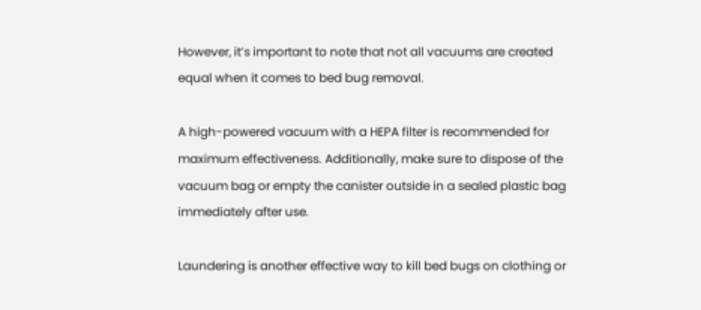However, it’s important to note that not all vacuums are created equal when it comes to bed bug removal.

A high-powered vacuum with a HEPA filter is recommended for maximum effectiveness. Additionally, make sure to dispose of the vacuum bag or empty the canister outside in a sealed plastic bag immediately after use.

Laundering is another effective way to kill bed bugs on clothing or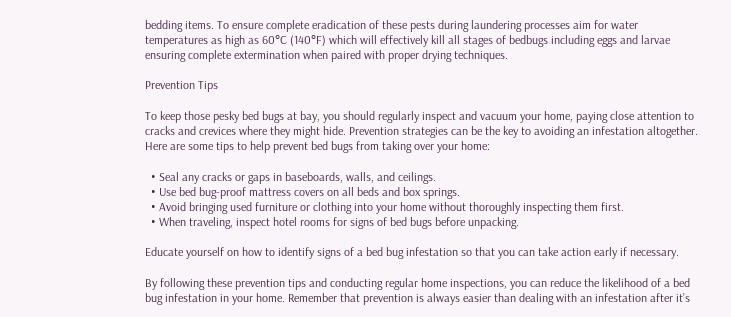bedding items. To ensure complete eradication of these pests during laundering processes aim for water temperatures as high as 60°C (140°F) which will effectively kill all stages of bedbugs including eggs and larvae ensuring complete extermination when paired with proper drying techniques.

Prevention Tips

To keep those pesky bed bugs at bay, you should regularly inspect and vacuum your home, paying close attention to cracks and crevices where they might hide. Prevention strategies can be the key to avoiding an infestation altogether. Here are some tips to help prevent bed bugs from taking over your home:

  • Seal any cracks or gaps in baseboards, walls, and ceilings.
  • Use bed bug-proof mattress covers on all beds and box springs.
  • Avoid bringing used furniture or clothing into your home without thoroughly inspecting them first.
  • When traveling, inspect hotel rooms for signs of bed bugs before unpacking.

Educate yourself on how to identify signs of a bed bug infestation so that you can take action early if necessary.

By following these prevention tips and conducting regular home inspections, you can reduce the likelihood of a bed bug infestation in your home. Remember that prevention is always easier than dealing with an infestation after it’s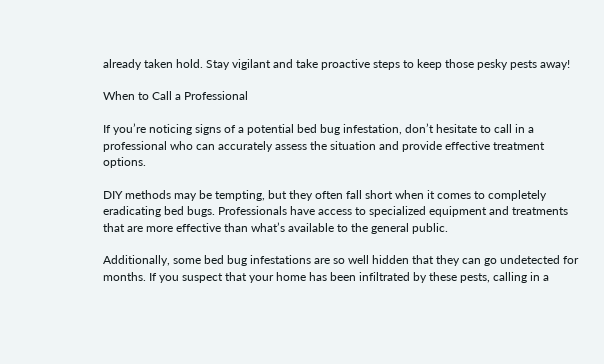already taken hold. Stay vigilant and take proactive steps to keep those pesky pests away!

When to Call a Professional

If you’re noticing signs of a potential bed bug infestation, don’t hesitate to call in a professional who can accurately assess the situation and provide effective treatment options.

DIY methods may be tempting, but they often fall short when it comes to completely eradicating bed bugs. Professionals have access to specialized equipment and treatments that are more effective than what’s available to the general public.

Additionally, some bed bug infestations are so well hidden that they can go undetected for months. If you suspect that your home has been infiltrated by these pests, calling in a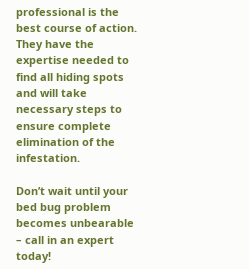professional is the best course of action. They have the expertise needed to find all hiding spots and will take necessary steps to ensure complete elimination of the infestation.

Don’t wait until your bed bug problem becomes unbearable – call in an expert today!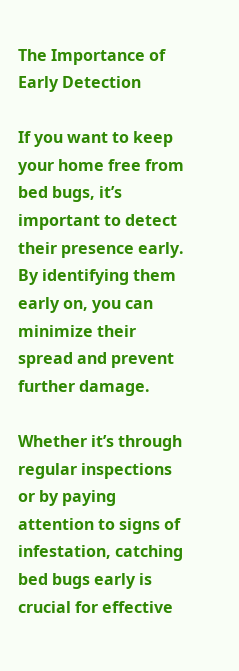The Importance of Early Detection

If you want to keep your home free from bed bugs, it’s important to detect their presence early. By identifying them early on, you can minimize their spread and prevent further damage.

Whether it’s through regular inspections or by paying attention to signs of infestation, catching bed bugs early is crucial for effective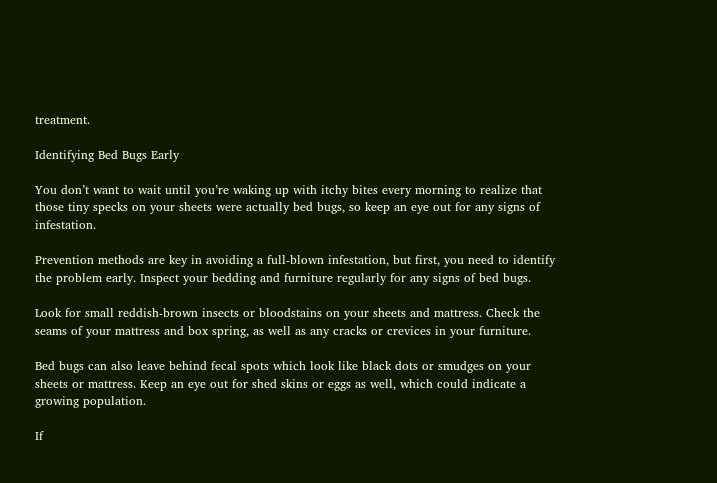treatment.

Identifying Bed Bugs Early

You don’t want to wait until you’re waking up with itchy bites every morning to realize that those tiny specks on your sheets were actually bed bugs, so keep an eye out for any signs of infestation.

Prevention methods are key in avoiding a full-blown infestation, but first, you need to identify the problem early. Inspect your bedding and furniture regularly for any signs of bed bugs.

Look for small reddish-brown insects or bloodstains on your sheets and mattress. Check the seams of your mattress and box spring, as well as any cracks or crevices in your furniture.

Bed bugs can also leave behind fecal spots which look like black dots or smudges on your sheets or mattress. Keep an eye out for shed skins or eggs as well, which could indicate a growing population.

If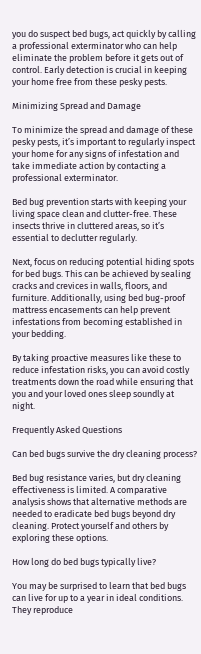you do suspect bed bugs, act quickly by calling a professional exterminator who can help eliminate the problem before it gets out of control. Early detection is crucial in keeping your home free from these pesky pests.

Minimizing Spread and Damage

To minimize the spread and damage of these pesky pests, it’s important to regularly inspect your home for any signs of infestation and take immediate action by contacting a professional exterminator.

Bed bug prevention starts with keeping your living space clean and clutter-free. These insects thrive in cluttered areas, so it’s essential to declutter regularly.

Next, focus on reducing potential hiding spots for bed bugs. This can be achieved by sealing cracks and crevices in walls, floors, and furniture. Additionally, using bed bug-proof mattress encasements can help prevent infestations from becoming established in your bedding.

By taking proactive measures like these to reduce infestation risks, you can avoid costly treatments down the road while ensuring that you and your loved ones sleep soundly at night.

Frequently Asked Questions

Can bed bugs survive the dry cleaning process?

Bed bug resistance varies, but dry cleaning effectiveness is limited. A comparative analysis shows that alternative methods are needed to eradicate bed bugs beyond dry cleaning. Protect yourself and others by exploring these options.

How long do bed bugs typically live?

You may be surprised to learn that bed bugs can live for up to a year in ideal conditions. They reproduce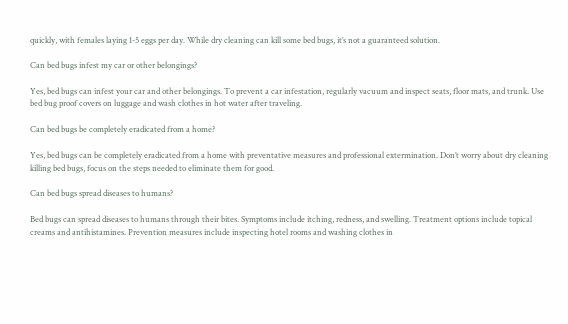quickly, with females laying 1-5 eggs per day. While dry cleaning can kill some bed bugs, it’s not a guaranteed solution.

Can bed bugs infest my car or other belongings?

Yes, bed bugs can infest your car and other belongings. To prevent a car infestation, regularly vacuum and inspect seats, floor mats, and trunk. Use bed bug proof covers on luggage and wash clothes in hot water after traveling.

Can bed bugs be completely eradicated from a home?

Yes, bed bugs can be completely eradicated from a home with preventative measures and professional extermination. Don’t worry about dry cleaning killing bed bugs, focus on the steps needed to eliminate them for good.

Can bed bugs spread diseases to humans?

Bed bugs can spread diseases to humans through their bites. Symptoms include itching, redness, and swelling. Treatment options include topical creams and antihistamines. Prevention measures include inspecting hotel rooms and washing clothes in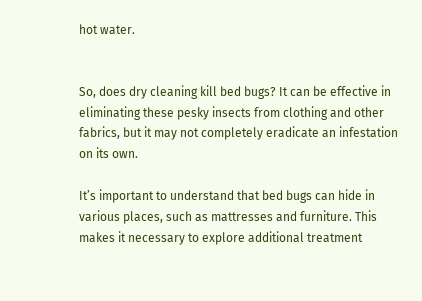hot water.


So, does dry cleaning kill bed bugs? It can be effective in eliminating these pesky insects from clothing and other fabrics, but it may not completely eradicate an infestation on its own.

It’s important to understand that bed bugs can hide in various places, such as mattresses and furniture. This makes it necessary to explore additional treatment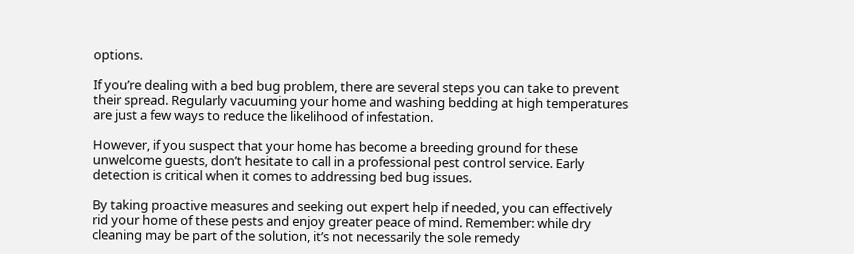options.

If you’re dealing with a bed bug problem, there are several steps you can take to prevent their spread. Regularly vacuuming your home and washing bedding at high temperatures are just a few ways to reduce the likelihood of infestation.

However, if you suspect that your home has become a breeding ground for these unwelcome guests, don’t hesitate to call in a professional pest control service. Early detection is critical when it comes to addressing bed bug issues.

By taking proactive measures and seeking out expert help if needed, you can effectively rid your home of these pests and enjoy greater peace of mind. Remember: while dry cleaning may be part of the solution, it’s not necessarily the sole remedy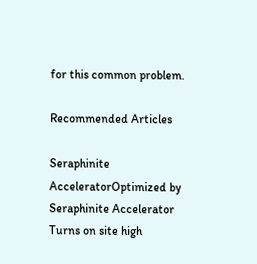for this common problem.

Recommended Articles

Seraphinite AcceleratorOptimized by Seraphinite Accelerator
Turns on site high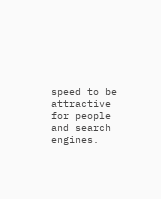speed to be attractive for people and search engines.